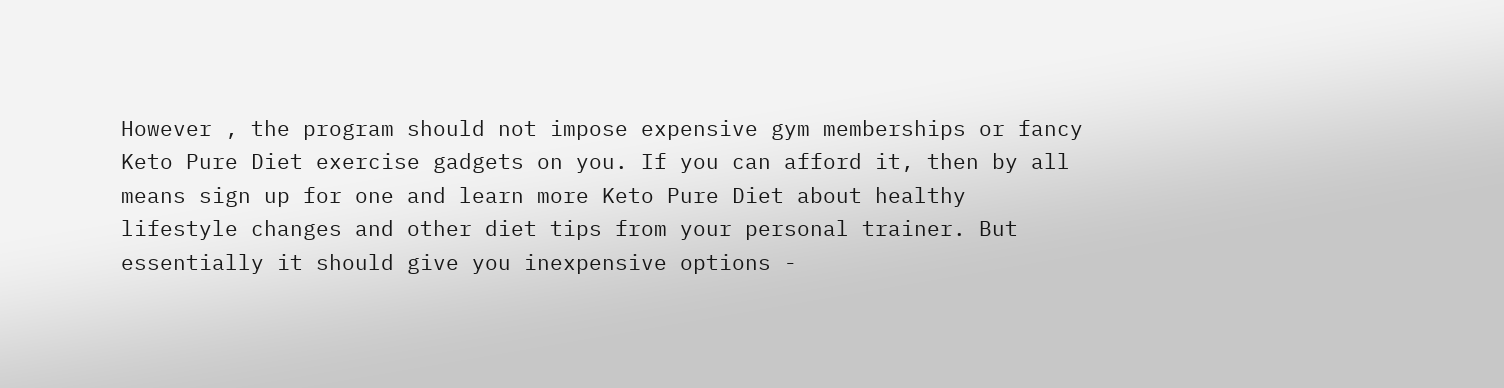However , the program should not impose expensive gym memberships or fancy Keto Pure Diet exercise gadgets on you. If you can afford it, then by all means sign up for one and learn more Keto Pure Diet about healthy lifestyle changes and other diet tips from your personal trainer. But essentially it should give you inexpensive options -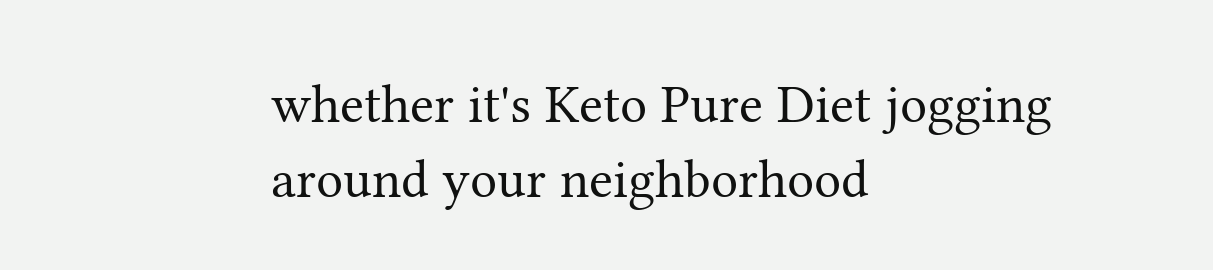whether it's Keto Pure Diet jogging around your neighborhood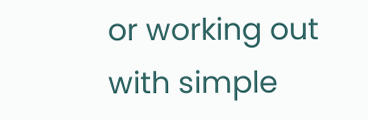or working out with simple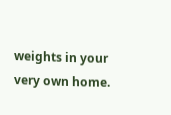weights in your very own home.